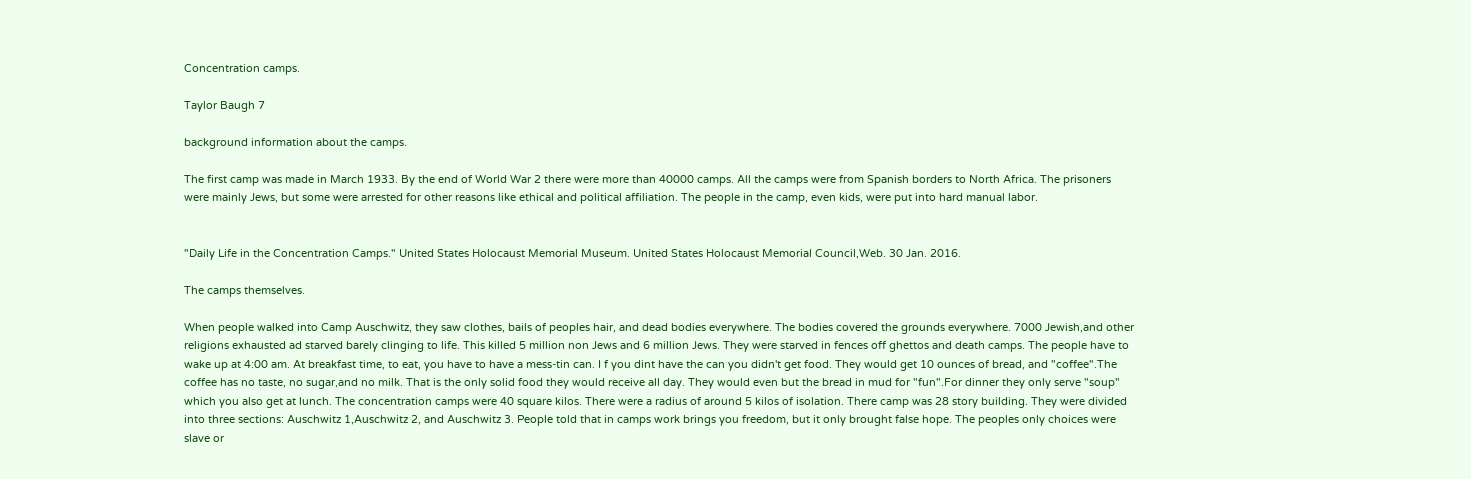Concentration camps.

Taylor Baugh 7

background information about the camps.

The first camp was made in March 1933. By the end of World War 2 there were more than 40000 camps. All the camps were from Spanish borders to North Africa. The prisoners were mainly Jews, but some were arrested for other reasons like ethical and political affiliation. The people in the camp, even kids, were put into hard manual labor.


"Daily Life in the Concentration Camps." United States Holocaust Memorial Museum. United States Holocaust Memorial Council,Web. 30 Jan. 2016.

The camps themselves.

When people walked into Camp Auschwitz, they saw clothes, bails of peoples hair, and dead bodies everywhere. The bodies covered the grounds everywhere. 7000 Jewish,and other religions exhausted ad starved barely clinging to life. This killed 5 million non Jews and 6 million Jews. They were starved in fences off ghettos and death camps. The people have to wake up at 4:00 am. At breakfast time, to eat, you have to have a mess-tin can. I f you dint have the can you didn't get food. They would get 10 ounces of bread, and "coffee".The coffee has no taste, no sugar,and no milk. That is the only solid food they would receive all day. They would even but the bread in mud for "fun".For dinner they only serve "soup" which you also get at lunch. The concentration camps were 40 square kilos. There were a radius of around 5 kilos of isolation. There camp was 28 story building. They were divided into three sections: Auschwitz 1,Auschwitz 2, and Auschwitz 3. People told that in camps work brings you freedom, but it only brought false hope. The peoples only choices were slave or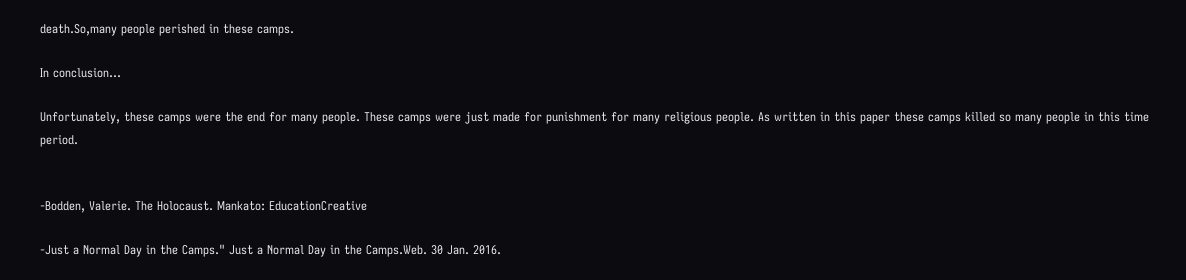death.So,many people perished in these camps.

In conclusion...

Unfortunately, these camps were the end for many people. These camps were just made for punishment for many religious people. As written in this paper these camps killed so many people in this time period.


-Bodden, Valerie. The Holocaust. Mankato: EducationCreative

-Just a Normal Day in the Camps." Just a Normal Day in the Camps.Web. 30 Jan. 2016.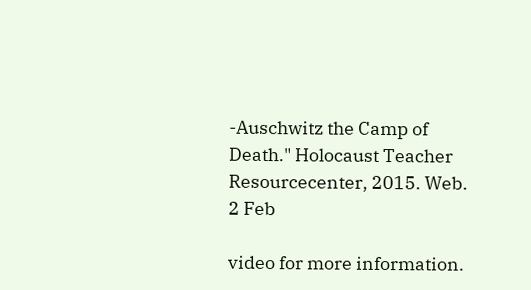-Auschwitz the Camp of Death." Holocaust Teacher Resourcecenter, 2015. Web. 2 Feb

video for more information.